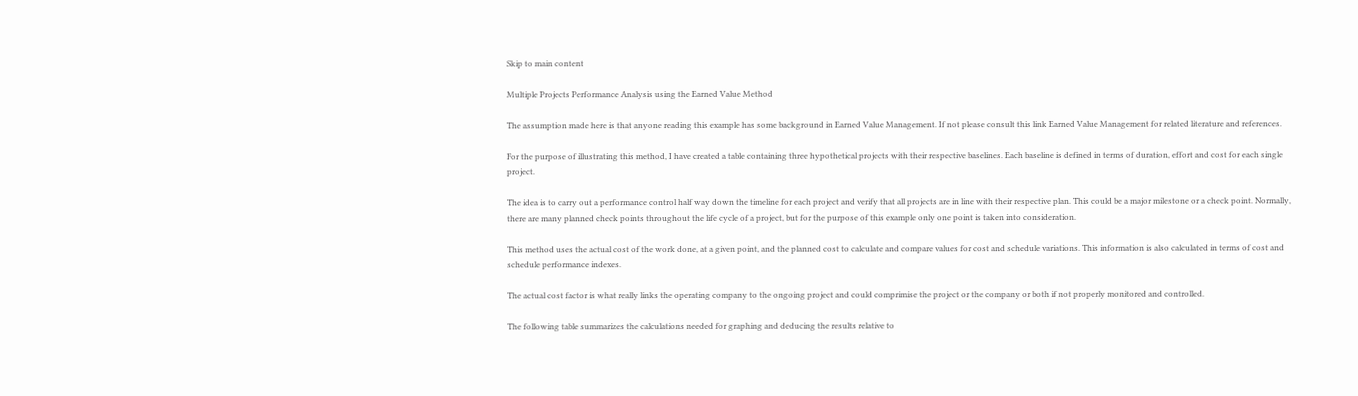Skip to main content

Multiple Projects Performance Analysis using the Earned Value Method

The assumption made here is that anyone reading this example has some background in Earned Value Management. If not please consult this link Earned Value Management for related literature and references.

For the purpose of illustrating this method, I have created a table containing three hypothetical projects with their respective baselines. Each baseline is defined in terms of duration, effort and cost for each single project.

The idea is to carry out a performance control half way down the timeline for each project and verify that all projects are in line with their respective plan. This could be a major milestone or a check point. Normally, there are many planned check points throughout the life cycle of a project, but for the purpose of this example only one point is taken into consideration.

This method uses the actual cost of the work done, at a given point, and the planned cost to calculate and compare values for cost and schedule variations. This information is also calculated in terms of cost and schedule performance indexes.

The actual cost factor is what really links the operating company to the ongoing project and could comprimise the project or the company or both if not properly monitored and controlled.

The following table summarizes the calculations needed for graphing and deducing the results relative to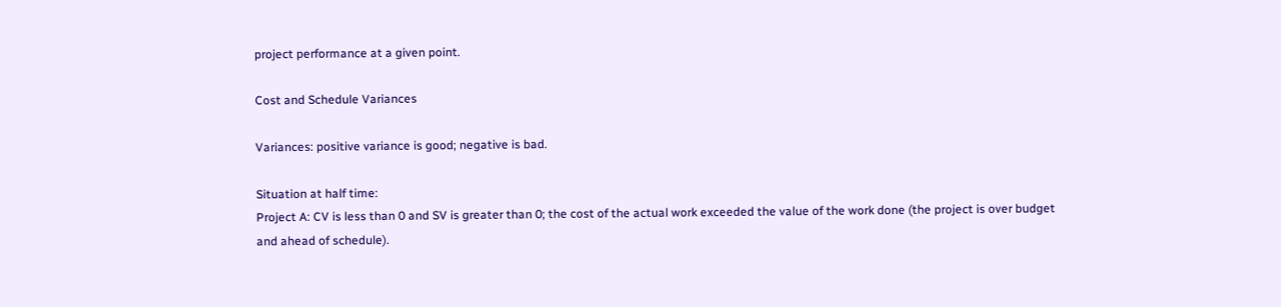project performance at a given point.

Cost and Schedule Variances

Variances: positive variance is good; negative is bad.

Situation at half time:
Project A: CV is less than 0 and SV is greater than 0; the cost of the actual work exceeded the value of the work done (the project is over budget and ahead of schedule).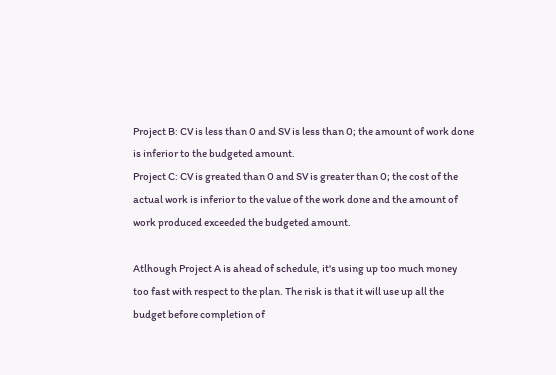Project B: CV is less than 0 and SV is less than 0; the amount of work done is inferior to the budgeted amount.
Project C: CV is greated than 0 and SV is greater than 0; the cost of the actual work is inferior to the value of the work done and the amount of work produced exceeded the budgeted amount.

Atlhough Project A is ahead of schedule, it's using up too much money too fast with respect to the plan. The risk is that it will use up all the budget before completion of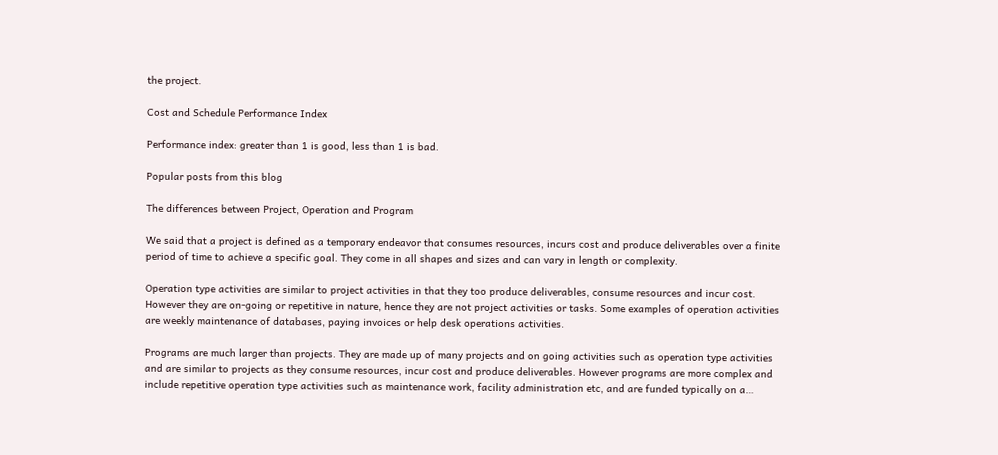the project.

Cost and Schedule Performance Index

Performance index: greater than 1 is good, less than 1 is bad.

Popular posts from this blog

The differences between Project, Operation and Program

We said that a project is defined as a temporary endeavor that consumes resources, incurs cost and produce deliverables over a finite period of time to achieve a specific goal. They come in all shapes and sizes and can vary in length or complexity.

Operation type activities are similar to project activities in that they too produce deliverables, consume resources and incur cost. However they are on-going or repetitive in nature, hence they are not project activities or tasks. Some examples of operation activities are weekly maintenance of databases, paying invoices or help desk operations activities.

Programs are much larger than projects. They are made up of many projects and on going activities such as operation type activities and are similar to projects as they consume resources, incur cost and produce deliverables. However programs are more complex and include repetitive operation type activities such as maintenance work, facility administration etc, and are funded typically on a…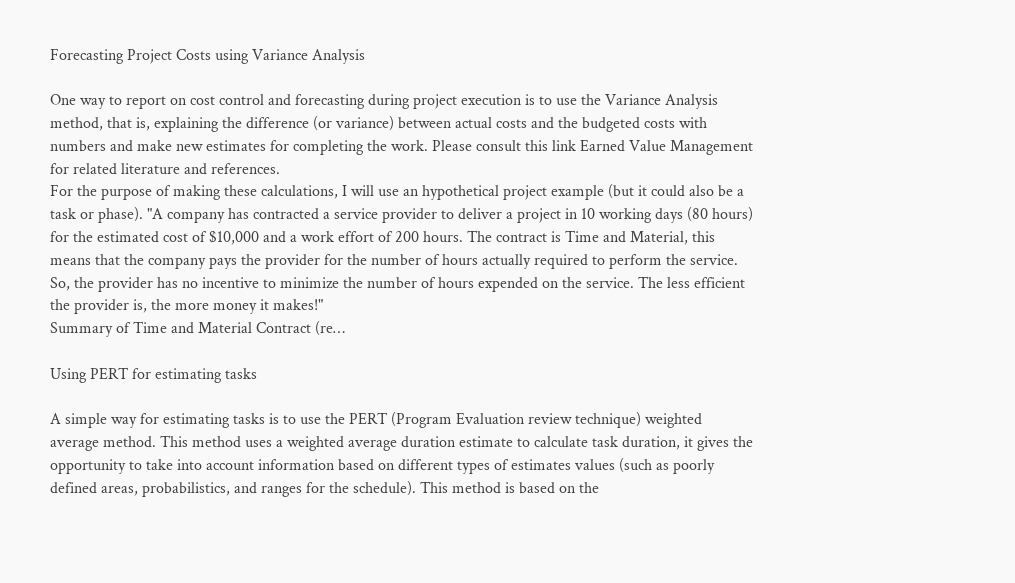Forecasting Project Costs using Variance Analysis

One way to report on cost control and forecasting during project execution is to use the Variance Analysis method, that is, explaining the difference (or variance) between actual costs and the budgeted costs with numbers and make new estimates for completing the work. Please consult this link Earned Value Management for related literature and references.
For the purpose of making these calculations, I will use an hypothetical project example (but it could also be a task or phase). "A company has contracted a service provider to deliver a project in 10 working days (80 hours) for the estimated cost of $10,000 and a work effort of 200 hours. The contract is Time and Material, this means that the company pays the provider for the number of hours actually required to perform the service. So, the provider has no incentive to minimize the number of hours expended on the service. The less efficient the provider is, the more money it makes!"
Summary of Time and Material Contract (re…

Using PERT for estimating tasks

A simple way for estimating tasks is to use the PERT (Program Evaluation review technique) weighted average method. This method uses a weighted average duration estimate to calculate task duration, it gives the opportunity to take into account information based on different types of estimates values (such as poorly defined areas, probabilistics, and ranges for the schedule). This method is based on the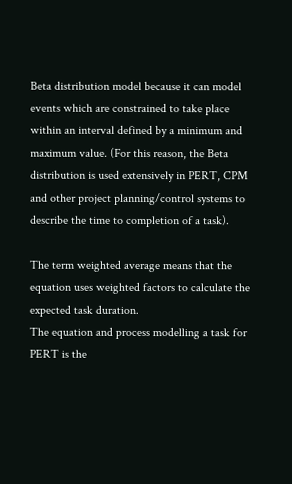Beta distribution model because it can model events which are constrained to take place within an interval defined by a minimum and maximum value. (For this reason, the Beta distribution is used extensively in PERT, CPM and other project planning/control systems to describe the time to completion of a task).

The term weighted average means that the equation uses weighted factors to calculate the expected task duration.
The equation and process modelling a task for PERT is the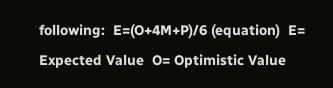following:  E=(O+4M+P)/6 (equation)  E= Expected Value  O= Optimistic Value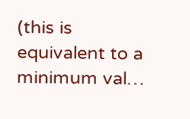(this is equivalent to a minimum val…